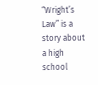“Wright’s Law” is a story about a high school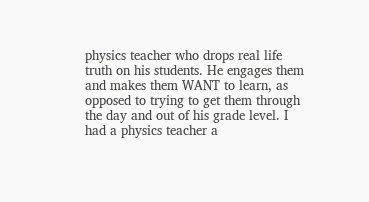physics teacher who drops real life truth on his students. He engages them and makes them WANT to learn, as opposed to trying to get them through the day and out of his grade level. I had a physics teacher a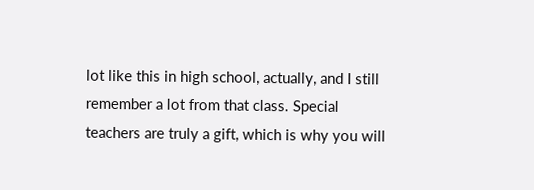lot like this in high school, actually, and I still remember a lot from that class. Special teachers are truly a gift, which is why you will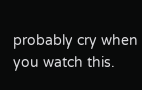probably cry when you watch this.